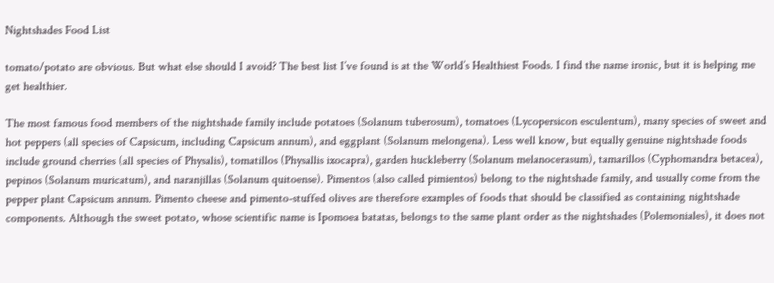Nightshades Food List

tomato/potato are obvious. But what else should I avoid? The best list I’ve found is at the World’s Healthiest Foods. I find the name ironic, but it is helping me get healthier.

The most famous food members of the nightshade family include potatoes (Solanum tuberosum), tomatoes (Lycopersicon esculentum), many species of sweet and hot peppers (all species of Capsicum, including Capsicum annum), and eggplant (Solanum melongena). Less well know, but equally genuine nightshade foods include ground cherries (all species of Physalis), tomatillos (Physallis ixocapra), garden huckleberry (Solanum melanocerasum), tamarillos (Cyphomandra betacea), pepinos (Solanum muricatum), and naranjillas (Solanum quitoense). Pimentos (also called pimientos) belong to the nightshade family, and usually come from the pepper plant Capsicum annum. Pimento cheese and pimento-stuffed olives are therefore examples of foods that should be classified as containing nightshade components. Although the sweet potato, whose scientific name is Ipomoea batatas, belongs to the same plant order as the nightshades (Polemoniales), it does not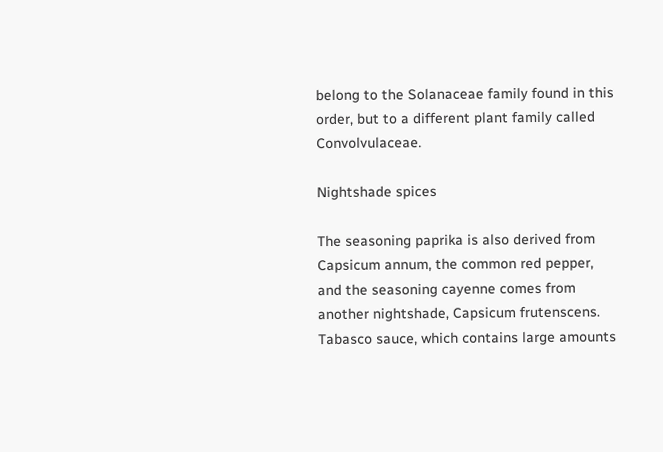belong to the Solanaceae family found in this order, but to a different plant family called Convolvulaceae.

Nightshade spices

The seasoning paprika is also derived from Capsicum annum, the common red pepper, and the seasoning cayenne comes from another nightshade, Capsicum frutenscens. Tabasco sauce, which contains large amounts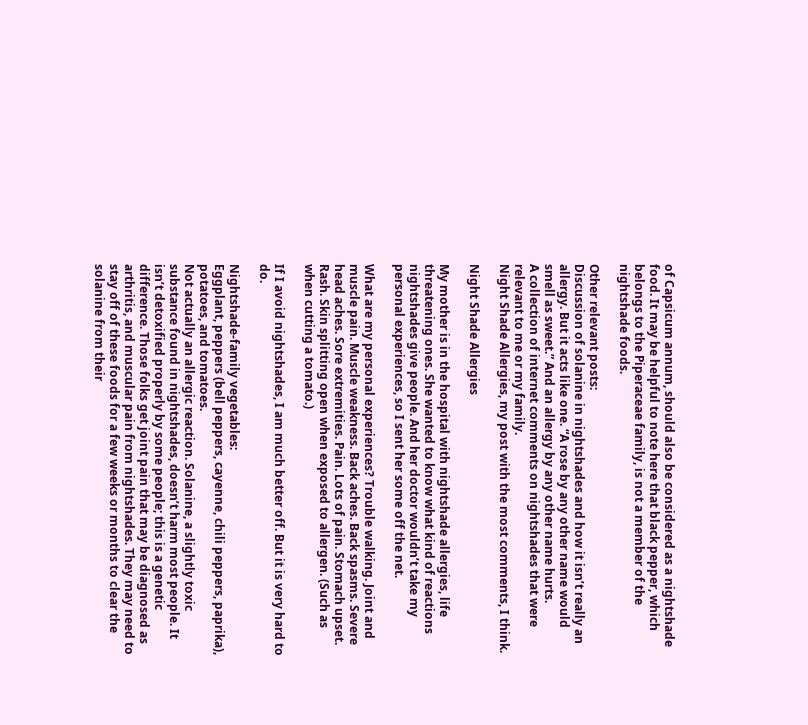of Capsicum annum, should also be considered as a nightshade food. It may be helpful to note here that black pepper, which belongs to the Piperaceae family, is not a member of the nightshade foods.

Other relevant posts:
Discussion of solanine in nightshades and how it isn’t really an allergy. But it acts like one. “A rose by any other name would smell as sweet.” And an allergy by any other name hurts.
A collection of internet comments on nightshades that were relevant to me or my family.
Night Shade Allergies, my post with the most comments, I think.

Night Shade Allergies

My mother is in the hospital with nightshade allergies, life threatening ones. She wanted to know what kind of reactions nightshades give people. And her doctor wouldn’t take my personal experiences, so I sent her some off the net.

What are my personal experiences? Trouble walking. Joint and muscle pain. Muscle weakness. Back aches. Back spasms. Severe head aches. Sore extremities. Pain. Lots of pain. Stomach upset. Rash. Skin splitting open when exposed to allergen. (Such as when cutting a tomato.)

If I avoid nightshades, I am much better off. But it is very hard to do.

Nightshade-family vegetables:
Eggplant, peppers (bell peppers, cayenne, chili peppers, paprika), potatoes, and tomatoes.
Not actually an allergic reaction. Solanine, a slightly toxic substance found in nightshades, doesn’t harm most people. It isn’t detoxified properly by some people; this is a genetic difference. Those folks get joint pain that may be diagnosed as arthritis, and muscular pain from nightshades. They may need to stay off of these foods for a few weeks or months to clear the solanine from their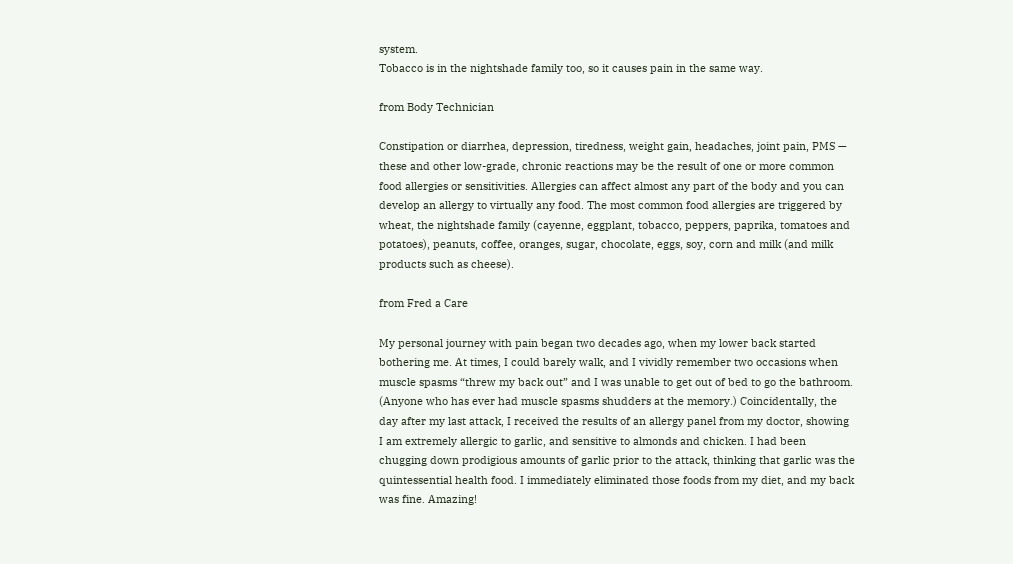system.
Tobacco is in the nightshade family too, so it causes pain in the same way.

from Body Technician

Constipation or diarrhea, depression, tiredness, weight gain, headaches, joint pain, PMS — these and other low-grade, chronic reactions may be the result of one or more common food allergies or sensitivities. Allergies can affect almost any part of the body and you can develop an allergy to virtually any food. The most common food allergies are triggered by wheat, the nightshade family (cayenne, eggplant, tobacco, peppers, paprika, tomatoes and potatoes), peanuts, coffee, oranges, sugar, chocolate, eggs, soy, corn and milk (and milk products such as cheese).

from Fred a Care

My personal journey with pain began two decades ago, when my lower back started bothering me. At times, I could barely walk, and I vividly remember two occasions when muscle spasms “threw my back out” and I was unable to get out of bed to go the bathroom. (Anyone who has ever had muscle spasms shudders at the memory.) Coincidentally, the day after my last attack, I received the results of an allergy panel from my doctor, showing I am extremely allergic to garlic, and sensitive to almonds and chicken. I had been chugging down prodigious amounts of garlic prior to the attack, thinking that garlic was the quintessential health food. I immediately eliminated those foods from my diet, and my back was fine. Amazing!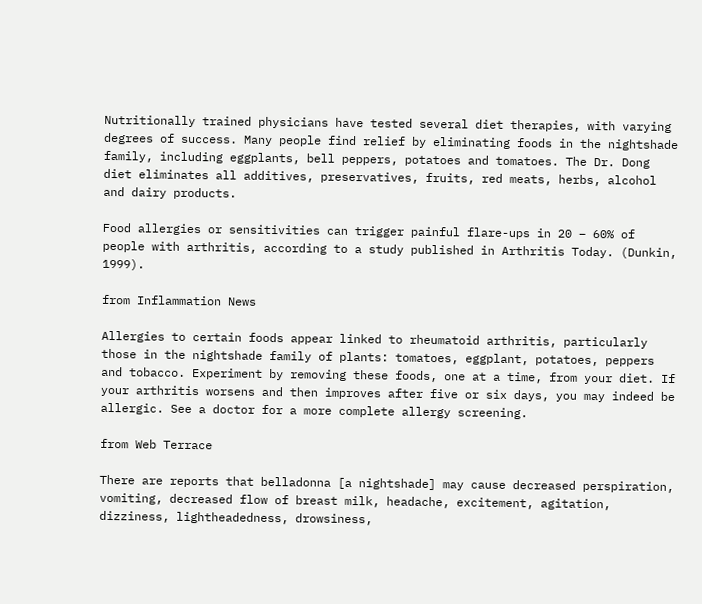Nutritionally trained physicians have tested several diet therapies, with varying degrees of success. Many people find relief by eliminating foods in the nightshade family, including eggplants, bell peppers, potatoes and tomatoes. The Dr. Dong diet eliminates all additives, preservatives, fruits, red meats, herbs, alcohol and dairy products.

Food allergies or sensitivities can trigger painful flare-ups in 20 – 60% of people with arthritis, according to a study published in Arthritis Today. (Dunkin, 1999).

from Inflammation News

Allergies to certain foods appear linked to rheumatoid arthritis, particularly those in the nightshade family of plants: tomatoes, eggplant, potatoes, peppers and tobacco. Experiment by removing these foods, one at a time, from your diet. If your arthritis worsens and then improves after five or six days, you may indeed be allergic. See a doctor for a more complete allergy screening.

from Web Terrace

There are reports that belladonna [a nightshade] may cause decreased perspiration, vomiting, decreased flow of breast milk, headache, excitement, agitation, dizziness, lightheadedness, drowsiness,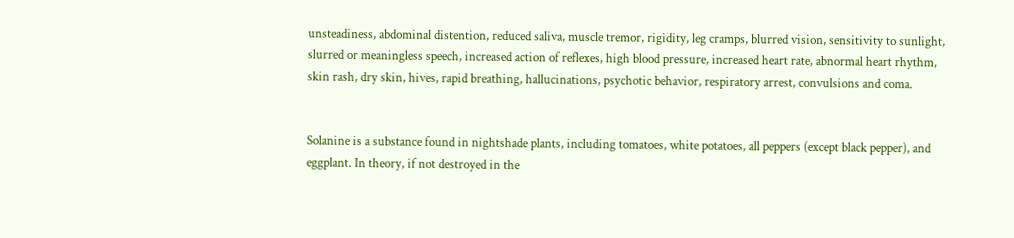unsteadiness, abdominal distention, reduced saliva, muscle tremor, rigidity, leg cramps, blurred vision, sensitivity to sunlight, slurred or meaningless speech, increased action of reflexes, high blood pressure, increased heart rate, abnormal heart rhythm, skin rash, dry skin, hives, rapid breathing, hallucinations, psychotic behavior, respiratory arrest, convulsions and coma.


Solanine is a substance found in nightshade plants, including tomatoes, white potatoes, all peppers (except black pepper), and eggplant. In theory, if not destroyed in the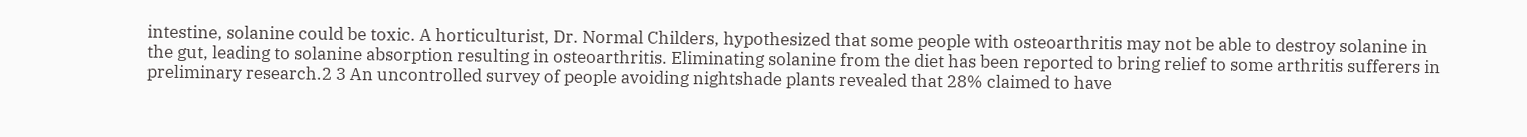intestine, solanine could be toxic. A horticulturist, Dr. Normal Childers, hypothesized that some people with osteoarthritis may not be able to destroy solanine in the gut, leading to solanine absorption resulting in osteoarthritis. Eliminating solanine from the diet has been reported to bring relief to some arthritis sufferers in preliminary research.2 3 An uncontrolled survey of people avoiding nightshade plants revealed that 28% claimed to have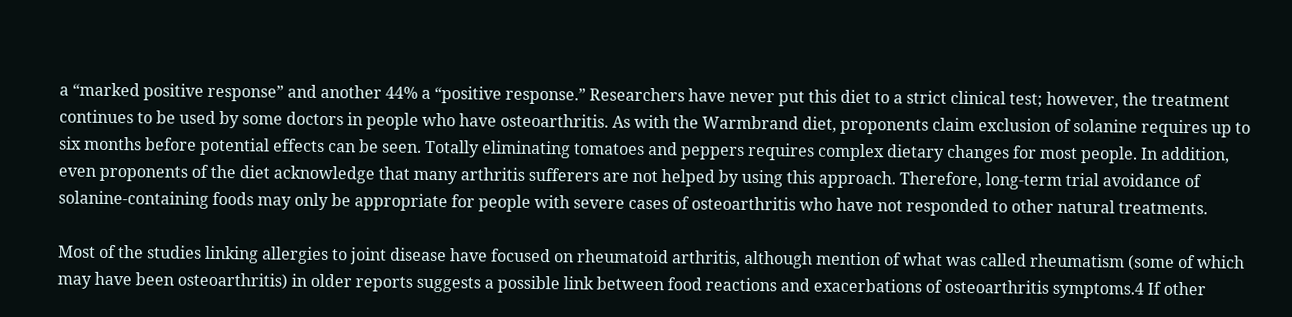a “marked positive response” and another 44% a “positive response.” Researchers have never put this diet to a strict clinical test; however, the treatment continues to be used by some doctors in people who have osteoarthritis. As with the Warmbrand diet, proponents claim exclusion of solanine requires up to six months before potential effects can be seen. Totally eliminating tomatoes and peppers requires complex dietary changes for most people. In addition, even proponents of the diet acknowledge that many arthritis sufferers are not helped by using this approach. Therefore, long-term trial avoidance of solanine-containing foods may only be appropriate for people with severe cases of osteoarthritis who have not responded to other natural treatments.

Most of the studies linking allergies to joint disease have focused on rheumatoid arthritis, although mention of what was called rheumatism (some of which may have been osteoarthritis) in older reports suggests a possible link between food reactions and exacerbations of osteoarthritis symptoms.4 If other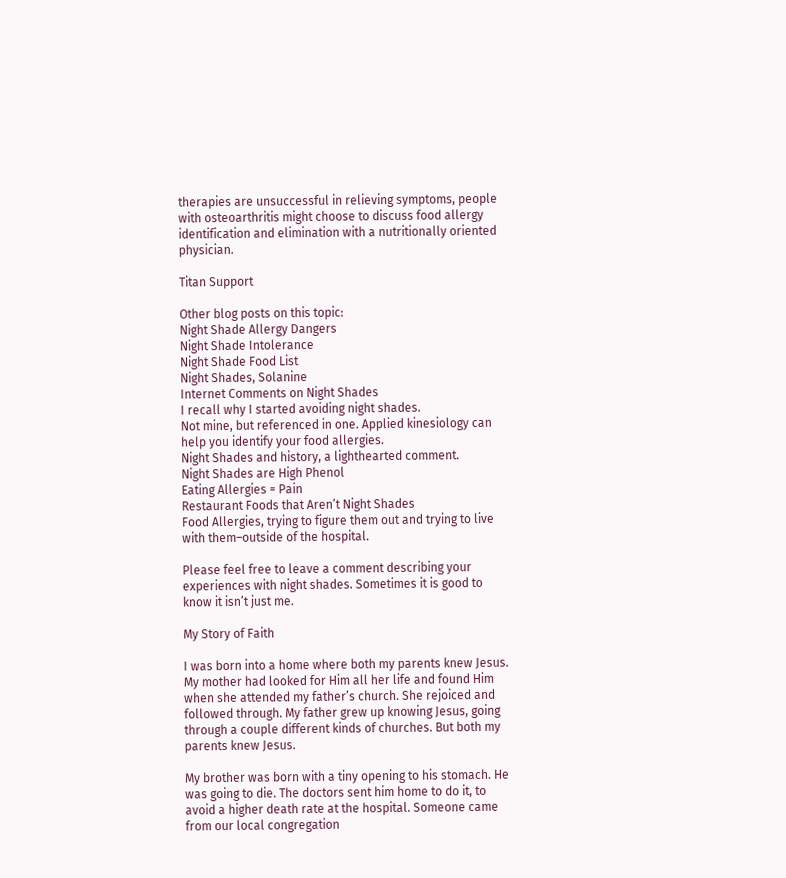therapies are unsuccessful in relieving symptoms, people with osteoarthritis might choose to discuss food allergy identification and elimination with a nutritionally oriented physician.

Titan Support

Other blog posts on this topic:
Night Shade Allergy Dangers
Night Shade Intolerance
Night Shade Food List
Night Shades, Solanine
Internet Comments on Night Shades
I recall why I started avoiding night shades.
Not mine, but referenced in one. Applied kinesiology can help you identify your food allergies.
Night Shades and history, a lighthearted comment.
Night Shades are High Phenol
Eating Allergies = Pain
Restaurant Foods that Aren’t Night Shades
Food Allergies, trying to figure them out and trying to live with them–outside of the hospital.

Please feel free to leave a comment describing your experiences with night shades. Sometimes it is good to know it isn’t just me.

My Story of Faith

I was born into a home where both my parents knew Jesus. My mother had looked for Him all her life and found Him when she attended my father’s church. She rejoiced and followed through. My father grew up knowing Jesus, going through a couple different kinds of churches. But both my parents knew Jesus.

My brother was born with a tiny opening to his stomach. He was going to die. The doctors sent him home to do it, to avoid a higher death rate at the hospital. Someone came from our local congregation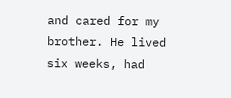and cared for my brother. He lived six weeks, had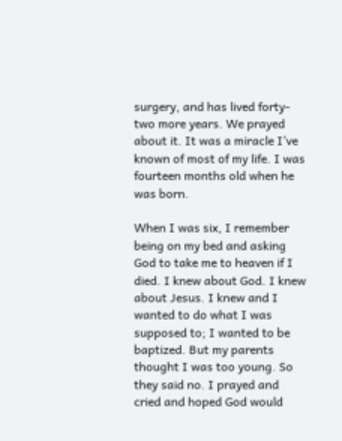surgery, and has lived forty-two more years. We prayed about it. It was a miracle I’ve known of most of my life. I was fourteen months old when he was born.

When I was six, I remember being on my bed and asking God to take me to heaven if I died. I knew about God. I knew about Jesus. I knew and I wanted to do what I was supposed to; I wanted to be baptized. But my parents thought I was too young. So they said no. I prayed and cried and hoped God would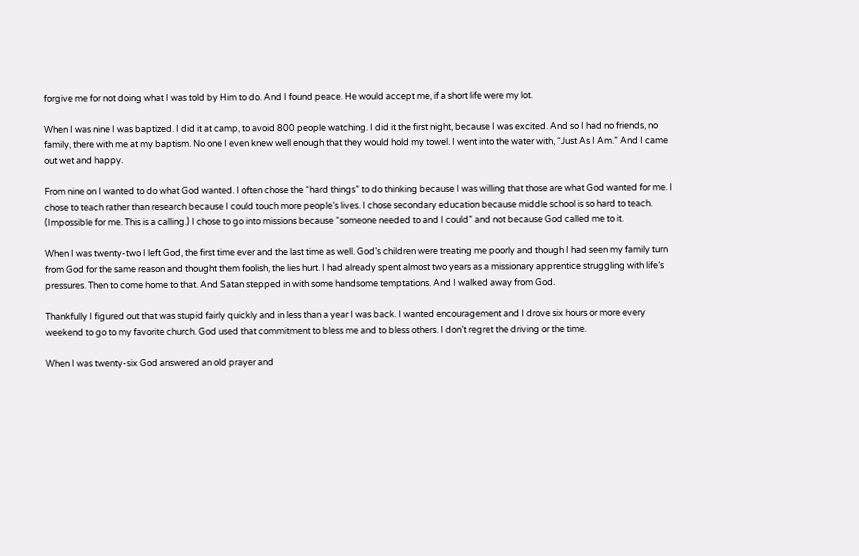forgive me for not doing what I was told by Him to do. And I found peace. He would accept me, if a short life were my lot.

When I was nine I was baptized. I did it at camp, to avoid 800 people watching. I did it the first night, because I was excited. And so I had no friends, no family, there with me at my baptism. No one I even knew well enough that they would hold my towel. I went into the water with, “Just As I Am.” And I came out wet and happy.

From nine on I wanted to do what God wanted. I often chose the “hard things” to do thinking because I was willing that those are what God wanted for me. I chose to teach rather than research because I could touch more people’s lives. I chose secondary education because middle school is so hard to teach. (Impossible for me. This is a calling.) I chose to go into missions because “someone needed to and I could” and not because God called me to it.

When I was twenty-two I left God, the first time ever and the last time as well. God’s children were treating me poorly and though I had seen my family turn from God for the same reason and thought them foolish, the lies hurt. I had already spent almost two years as a missionary apprentice struggling with life’s pressures. Then to come home to that. And Satan stepped in with some handsome temptations. And I walked away from God.

Thankfully I figured out that was stupid fairly quickly and in less than a year I was back. I wanted encouragement and I drove six hours or more every weekend to go to my favorite church. God used that commitment to bless me and to bless others. I don’t regret the driving or the time.

When I was twenty-six God answered an old prayer and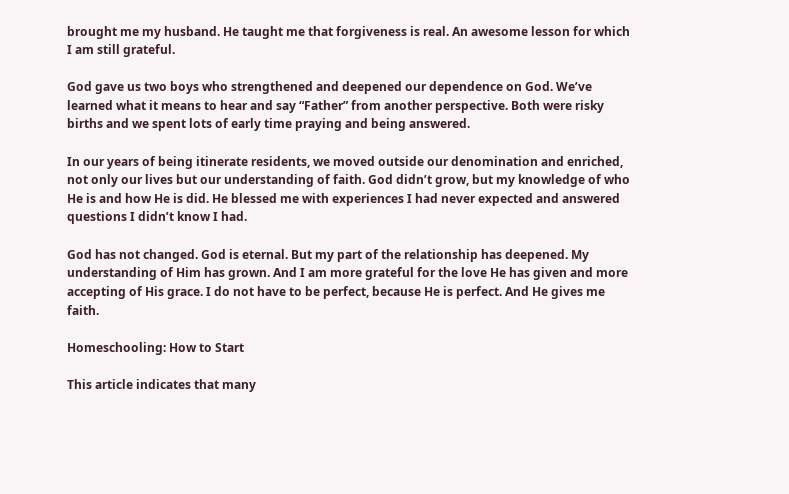brought me my husband. He taught me that forgiveness is real. An awesome lesson for which I am still grateful.

God gave us two boys who strengthened and deepened our dependence on God. We’ve learned what it means to hear and say “Father” from another perspective. Both were risky births and we spent lots of early time praying and being answered.

In our years of being itinerate residents, we moved outside our denomination and enriched, not only our lives but our understanding of faith. God didn’t grow, but my knowledge of who He is and how He is did. He blessed me with experiences I had never expected and answered questions I didn’t know I had.

God has not changed. God is eternal. But my part of the relationship has deepened. My understanding of Him has grown. And I am more grateful for the love He has given and more accepting of His grace. I do not have to be perfect, because He is perfect. And He gives me faith.

Homeschooling: How to Start

This article indicates that many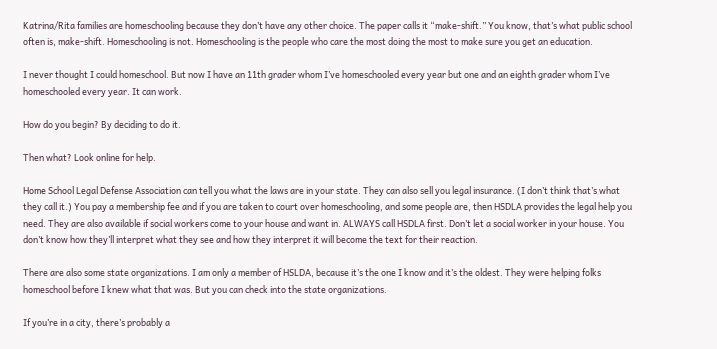Katrina/Rita families are homeschooling because they don’t have any other choice. The paper calls it “make-shift.” You know, that’s what public school often is, make-shift. Homeschooling is not. Homeschooling is the people who care the most doing the most to make sure you get an education.

I never thought I could homeschool. But now I have an 11th grader whom I’ve homeschooled every year but one and an eighth grader whom I’ve homeschooled every year. It can work.

How do you begin? By deciding to do it.

Then what? Look online for help.

Home School Legal Defense Association can tell you what the laws are in your state. They can also sell you legal insurance. (I don’t think that’s what they call it.) You pay a membership fee and if you are taken to court over homeschooling, and some people are, then HSDLA provides the legal help you need. They are also available if social workers come to your house and want in. ALWAYS call HSDLA first. Don’t let a social worker in your house. You don’t know how they’ll interpret what they see and how they interpret it will become the text for their reaction.

There are also some state organizations. I am only a member of HSLDA, because it’s the one I know and it’s the oldest. They were helping folks homeschool before I knew what that was. But you can check into the state organizations.

If you’re in a city, there’s probably a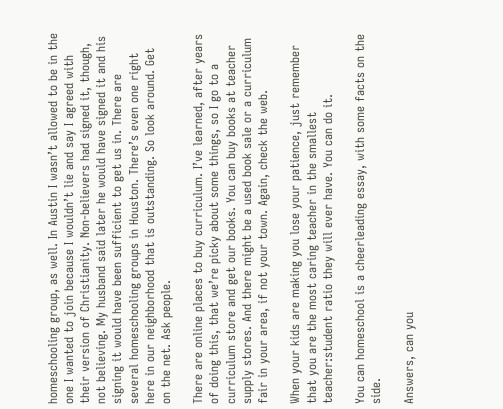homeschooling group, as well. In Austin I wasn’t allowed to be in the one I wanted to join because I wouldn’t lie and say I agreed with their version of Christianity. Non-believers had signed it, though, not believing. My husband said later he would have signed it and his signing it would have been sufficient to get us in. There are several homeschooling groups in Houston. There’s even one right here in our neighborhood that is outstanding. So look around. Get on the net. Ask people.

There are online places to buy curriculum. I’ve learned, after years of doing this, that we’re picky about some things, so I go to a curriculum store and get our books. You can buy books at teacher supply stores. And there might be a used book sale or a curriculum fair in your area, if not your town. Again, check the web.

When your kids are making you lose your patience, just remember that you are the most caring teacher in the smallest teacher:student ratio they will ever have. You can do it.

You can homeschool is a cheerleading essay, with some facts on the side.

Answers, can you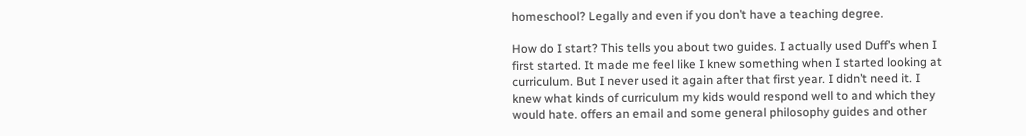homeschool? Legally and even if you don’t have a teaching degree.

How do I start? This tells you about two guides. I actually used Duff’s when I first started. It made me feel like I knew something when I started looking at curriculum. But I never used it again after that first year. I didn’t need it. I knew what kinds of curriculum my kids would respond well to and which they would hate. offers an email and some general philosophy guides and other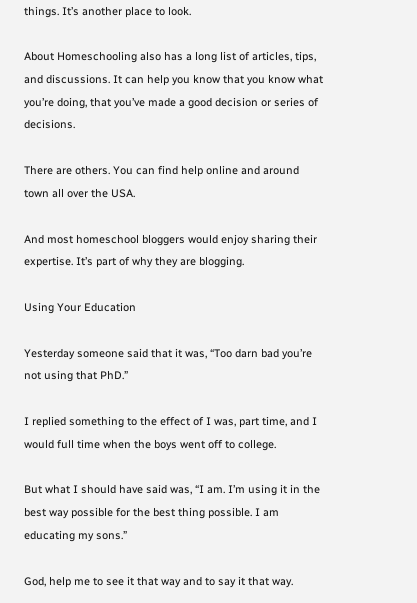things. It’s another place to look.

About Homeschooling also has a long list of articles, tips, and discussions. It can help you know that you know what you’re doing, that you’ve made a good decision or series of decisions.

There are others. You can find help online and around town all over the USA.

And most homeschool bloggers would enjoy sharing their expertise. It’s part of why they are blogging.

Using Your Education

Yesterday someone said that it was, “Too darn bad you’re not using that PhD.”

I replied something to the effect of I was, part time, and I would full time when the boys went off to college.

But what I should have said was, “I am. I’m using it in the best way possible for the best thing possible. I am educating my sons.”

God, help me to see it that way and to say it that way.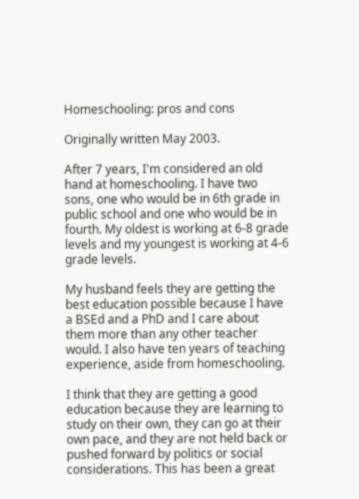Homeschooling: pros and cons

Originally written May 2003.

After 7 years, I'm considered an old hand at homeschooling. I have two sons, one who would be in 6th grade in public school and one who would be in fourth. My oldest is working at 6-8 grade levels and my youngest is working at 4-6 grade levels.

My husband feels they are getting the best education possible because I have a BSEd and a PhD and I care about them more than any other teacher would. I also have ten years of teaching experience, aside from homeschooling.

I think that they are getting a good education because they are learning to study on their own, they can go at their own pace, and they are not held back or pushed forward by politics or social considerations. This has been a great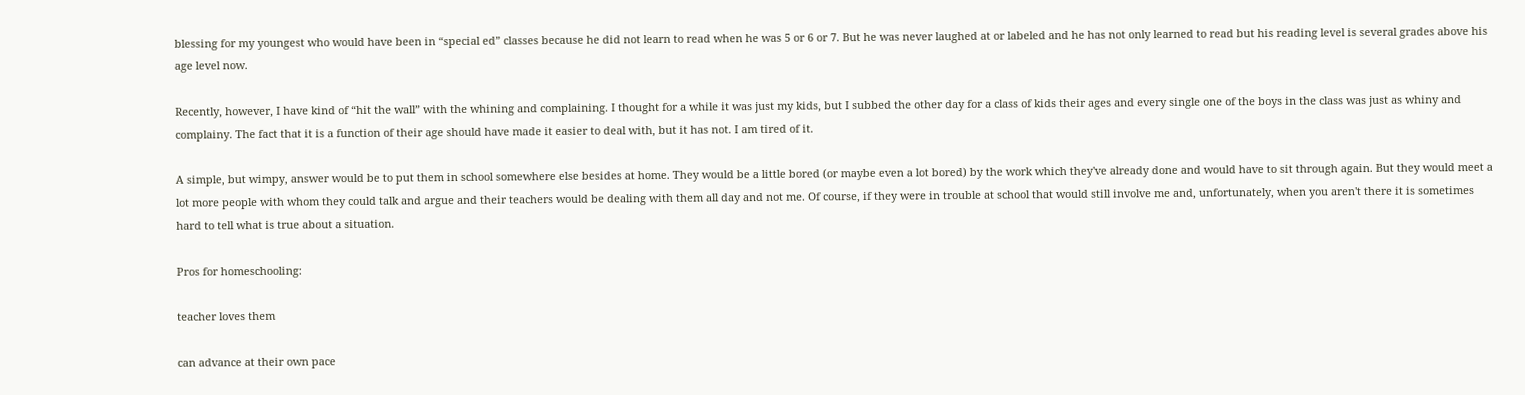blessing for my youngest who would have been in “special ed” classes because he did not learn to read when he was 5 or 6 or 7. But he was never laughed at or labeled and he has not only learned to read but his reading level is several grades above his age level now.

Recently, however, I have kind of “hit the wall” with the whining and complaining. I thought for a while it was just my kids, but I subbed the other day for a class of kids their ages and every single one of the boys in the class was just as whiny and complainy. The fact that it is a function of their age should have made it easier to deal with, but it has not. I am tired of it.

A simple, but wimpy, answer would be to put them in school somewhere else besides at home. They would be a little bored (or maybe even a lot bored) by the work which they've already done and would have to sit through again. But they would meet a lot more people with whom they could talk and argue and their teachers would be dealing with them all day and not me. Of course, if they were in trouble at school that would still involve me and, unfortunately, when you aren't there it is sometimes hard to tell what is true about a situation.

Pros for homeschooling:

teacher loves them

can advance at their own pace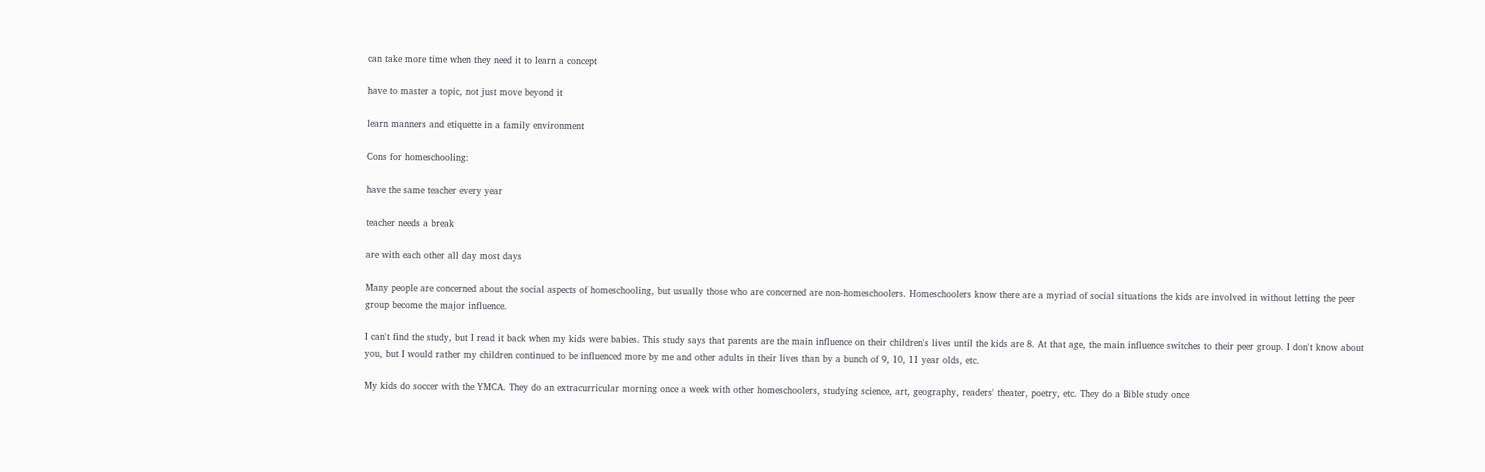can take more time when they need it to learn a concept

have to master a topic, not just move beyond it

learn manners and etiquette in a family environment

Cons for homeschooling:

have the same teacher every year

teacher needs a break

are with each other all day most days

Many people are concerned about the social aspects of homeschooling, but usually those who are concerned are non-homeschoolers. Homeschoolers know there are a myriad of social situations the kids are involved in without letting the peer group become the major influence.

I can't find the study, but I read it back when my kids were babies. This study says that parents are the main influence on their children's lives until the kids are 8. At that age, the main influence switches to their peer group. I don't know about you, but I would rather my children continued to be influenced more by me and other adults in their lives than by a bunch of 9, 10, 11 year olds, etc.

My kids do soccer with the YMCA. They do an extracurricular morning once a week with other homeschoolers, studying science, art, geography, readers' theater, poetry, etc. They do a Bible study once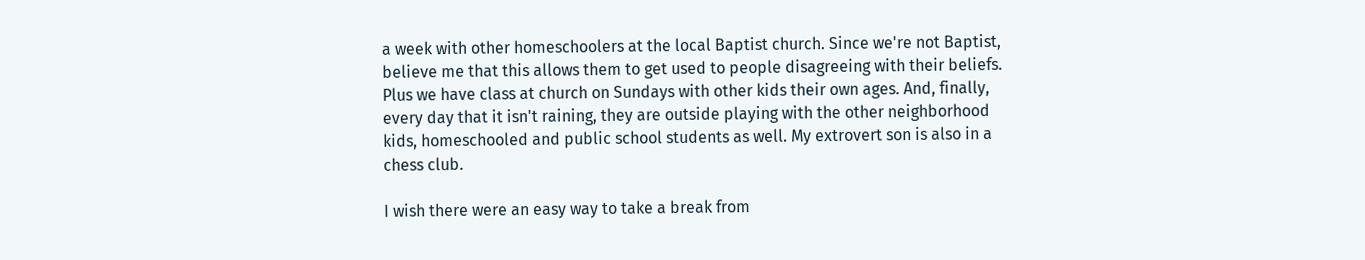a week with other homeschoolers at the local Baptist church. Since we're not Baptist, believe me that this allows them to get used to people disagreeing with their beliefs. Plus we have class at church on Sundays with other kids their own ages. And, finally, every day that it isn't raining, they are outside playing with the other neighborhood kids, homeschooled and public school students as well. My extrovert son is also in a chess club.

I wish there were an easy way to take a break from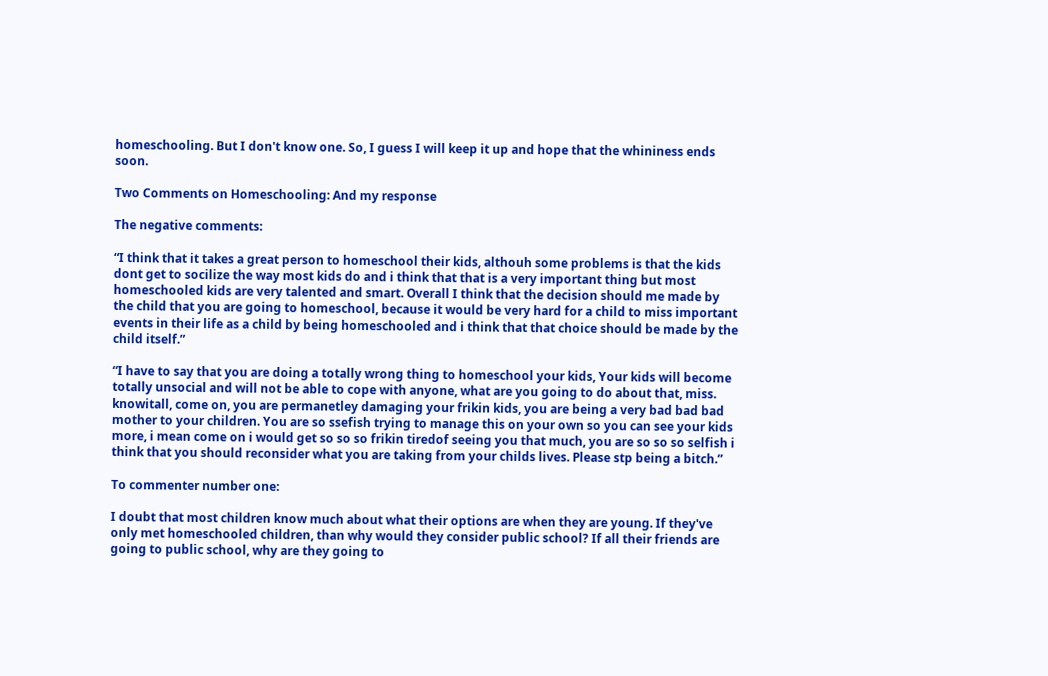homeschooling. But I don't know one. So, I guess I will keep it up and hope that the whininess ends soon.

Two Comments on Homeschooling: And my response

The negative comments:

“I think that it takes a great person to homeschool their kids, althouh some problems is that the kids dont get to socilize the way most kids do and i think that that is a very important thing but most homeschooled kids are very talented and smart. Overall I think that the decision should me made by the child that you are going to homeschool, because it would be very hard for a child to miss important events in their life as a child by being homeschooled and i think that that choice should be made by the child itself.”

“I have to say that you are doing a totally wrong thing to homeschool your kids, Your kids will become totally unsocial and will not be able to cope with anyone, what are you going to do about that, miss. knowitall, come on, you are permanetley damaging your frikin kids, you are being a very bad bad bad mother to your children. You are so ssefish trying to manage this on your own so you can see your kids more, i mean come on i would get so so so frikin tiredof seeing you that much, you are so so so selfish i think that you should reconsider what you are taking from your childs lives. Please stp being a bitch.”

To commenter number one:

I doubt that most children know much about what their options are when they are young. If they've only met homeschooled children, than why would they consider public school? If all their friends are going to public school, why are they going to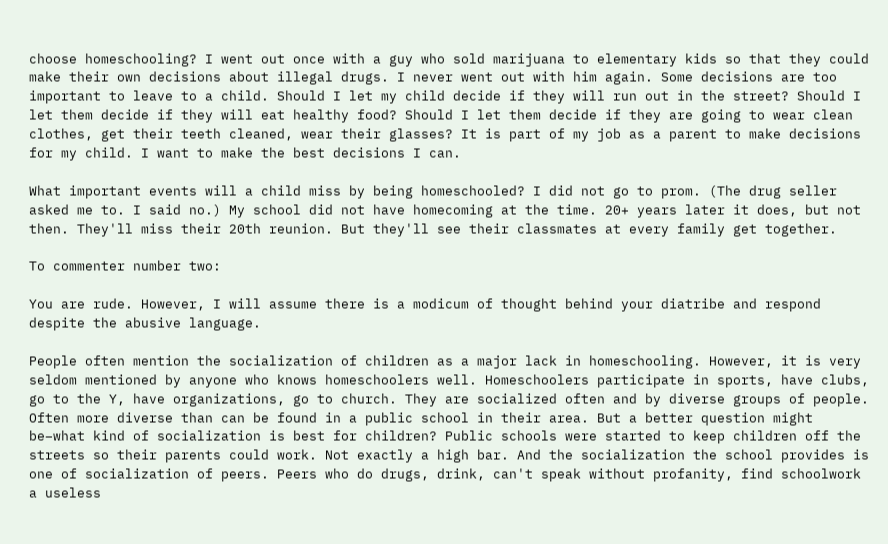choose homeschooling? I went out once with a guy who sold marijuana to elementary kids so that they could make their own decisions about illegal drugs. I never went out with him again. Some decisions are too important to leave to a child. Should I let my child decide if they will run out in the street? Should I let them decide if they will eat healthy food? Should I let them decide if they are going to wear clean clothes, get their teeth cleaned, wear their glasses? It is part of my job as a parent to make decisions for my child. I want to make the best decisions I can.

What important events will a child miss by being homeschooled? I did not go to prom. (The drug seller asked me to. I said no.) My school did not have homecoming at the time. 20+ years later it does, but not then. They'll miss their 20th reunion. But they'll see their classmates at every family get together.

To commenter number two:

You are rude. However, I will assume there is a modicum of thought behind your diatribe and respond despite the abusive language.

People often mention the socialization of children as a major lack in homeschooling. However, it is very seldom mentioned by anyone who knows homeschoolers well. Homeschoolers participate in sports, have clubs, go to the Y, have organizations, go to church. They are socialized often and by diverse groups of people. Often more diverse than can be found in a public school in their area. But a better question might be–what kind of socialization is best for children? Public schools were started to keep children off the streets so their parents could work. Not exactly a high bar. And the socialization the school provides is one of socialization of peers. Peers who do drugs, drink, can't speak without profanity, find schoolwork a useless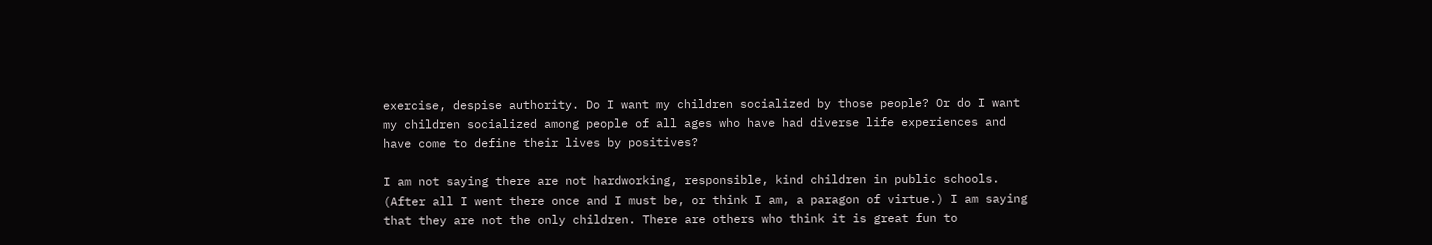exercise, despise authority. Do I want my children socialized by those people? Or do I want my children socialized among people of all ages who have had diverse life experiences and have come to define their lives by positives?

I am not saying there are not hardworking, responsible, kind children in public schools. (After all I went there once and I must be, or think I am, a paragon of virtue.) I am saying that they are not the only children. There are others who think it is great fun to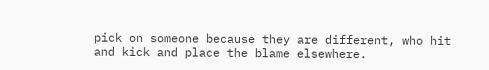pick on someone because they are different, who hit and kick and place the blame elsewhere.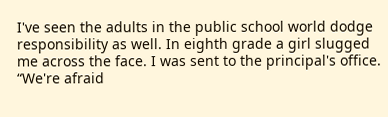I've seen the adults in the public school world dodge responsibility as well. In eighth grade a girl slugged me across the face. I was sent to the principal's office. “We're afraid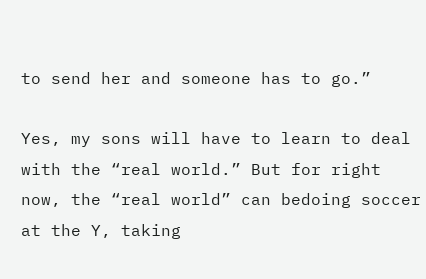to send her and someone has to go.”

Yes, my sons will have to learn to deal with the “real world.” But for right now, the “real world” can bedoing soccer at the Y, taking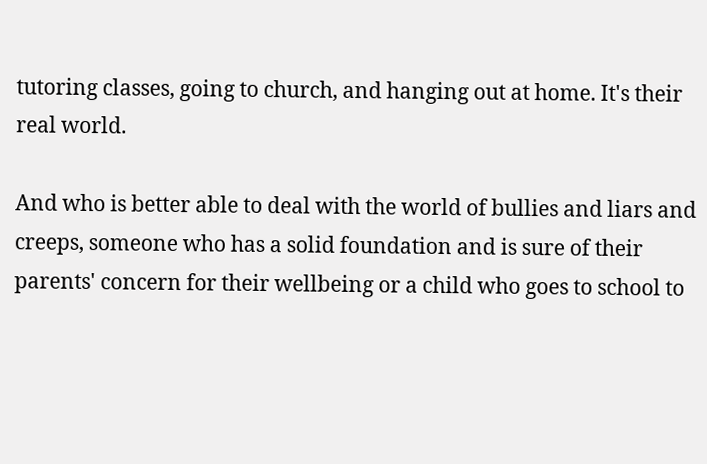tutoring classes, going to church, and hanging out at home. It's their real world.

And who is better able to deal with the world of bullies and liars and creeps, someone who has a solid foundation and is sure of their parents' concern for their wellbeing or a child who goes to school to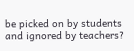be picked on by students and ignored by teachers?